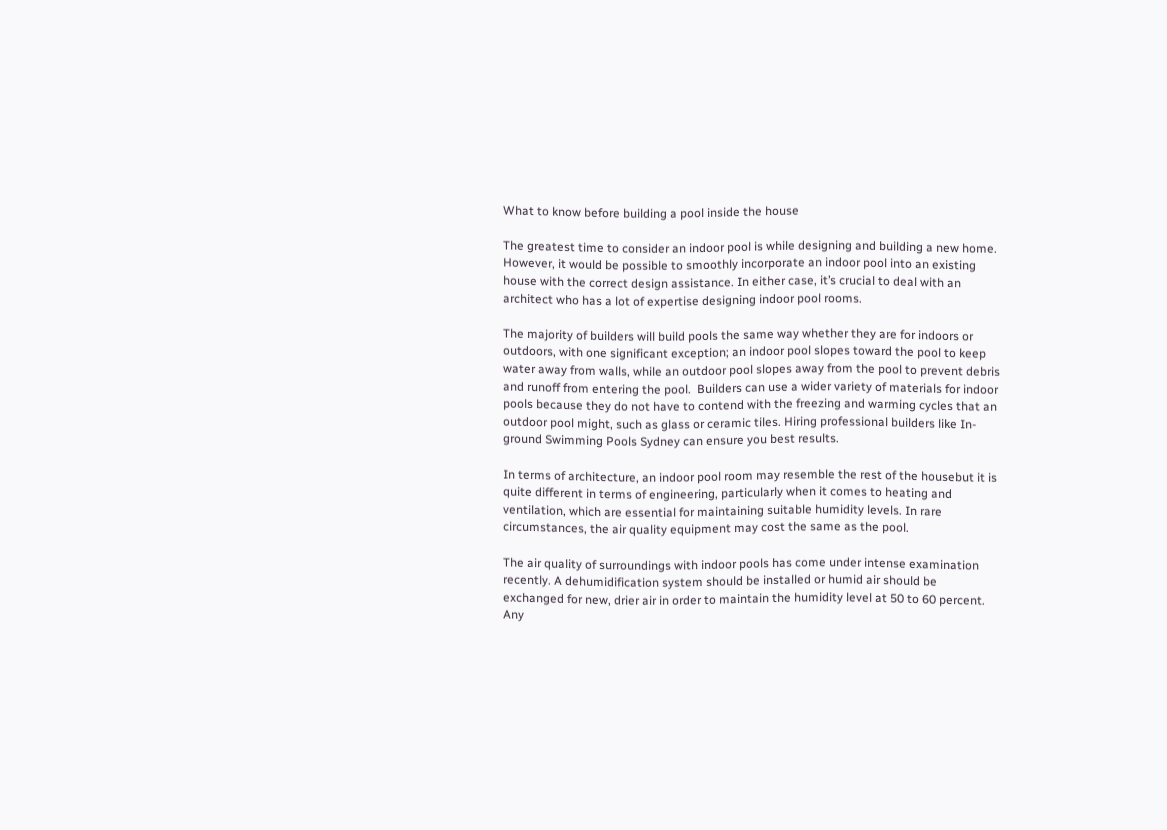What to know before building a pool inside the house

The greatest time to consider an indoor pool is while designing and building a new home. However, it would be possible to smoothly incorporate an indoor pool into an existing house with the correct design assistance. In either case, it’s crucial to deal with an architect who has a lot of expertise designing indoor pool rooms.

The majority of builders will build pools the same way whether they are for indoors or outdoors, with one significant exception; an indoor pool slopes toward the pool to keep water away from walls, while an outdoor pool slopes away from the pool to prevent debris and runoff from entering the pool.  Builders can use a wider variety of materials for indoor pools because they do not have to contend with the freezing and warming cycles that an outdoor pool might, such as glass or ceramic tiles. Hiring professional builders like In-ground Swimming Pools Sydney can ensure you best results.

In terms of architecture, an indoor pool room may resemble the rest of the housebut it is quite different in terms of engineering, particularly when it comes to heating and ventilation, which are essential for maintaining suitable humidity levels. In rare circumstances, the air quality equipment may cost the same as the pool.

The air quality of surroundings with indoor pools has come under intense examination recently. A dehumidification system should be installed or humid air should be exchanged for new, drier air in order to maintain the humidity level at 50 to 60 percent. Any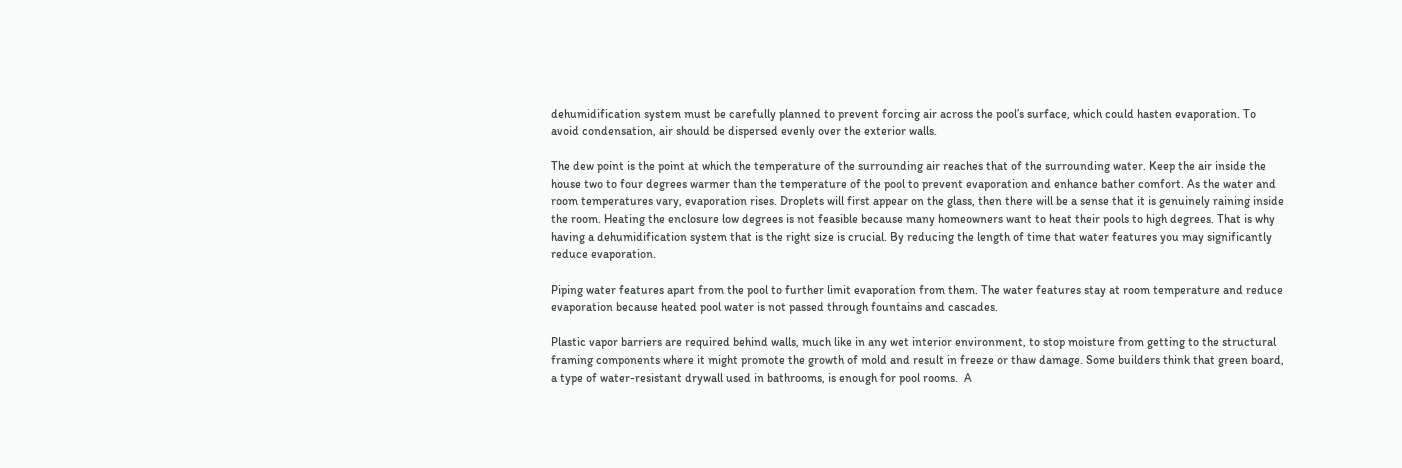dehumidification system must be carefully planned to prevent forcing air across the pool’s surface, which could hasten evaporation. To avoid condensation, air should be dispersed evenly over the exterior walls.

The dew point is the point at which the temperature of the surrounding air reaches that of the surrounding water. Keep the air inside the house two to four degrees warmer than the temperature of the pool to prevent evaporation and enhance bather comfort. As the water and room temperatures vary, evaporation rises. Droplets will first appear on the glass, then there will be a sense that it is genuinely raining inside the room. Heating the enclosure low degrees is not feasible because many homeowners want to heat their pools to high degrees. That is why having a dehumidification system that is the right size is crucial. By reducing the length of time that water features you may significantly reduce evaporation.

Piping water features apart from the pool to further limit evaporation from them. The water features stay at room temperature and reduce evaporation because heated pool water is not passed through fountains and cascades.

Plastic vapor barriers are required behind walls, much like in any wet interior environment, to stop moisture from getting to the structural framing components where it might promote the growth of mold and result in freeze or thaw damage. Some builders think that green board, a type of water-resistant drywall used in bathrooms, is enough for pool rooms.  A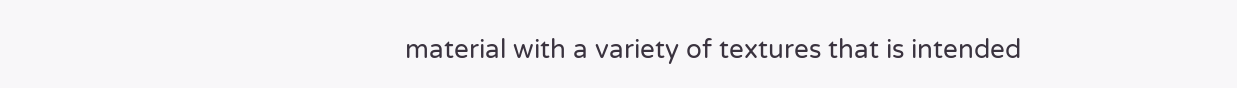material with a variety of textures that is intended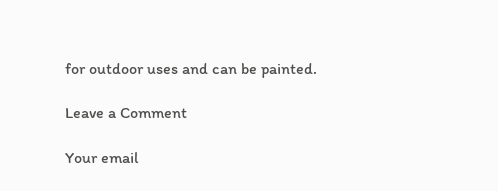for outdoor uses and can be painted.

Leave a Comment

Your email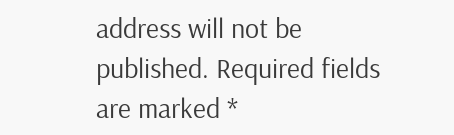address will not be published. Required fields are marked *